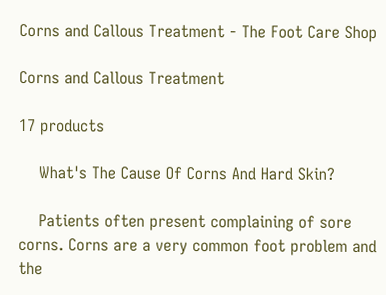Corns and Callous Treatment - The Foot Care Shop

Corns and Callous Treatment

17 products

    What's The Cause Of Corns And Hard Skin?

    Patients often present complaining of sore corns. Corns are a very common foot problem and the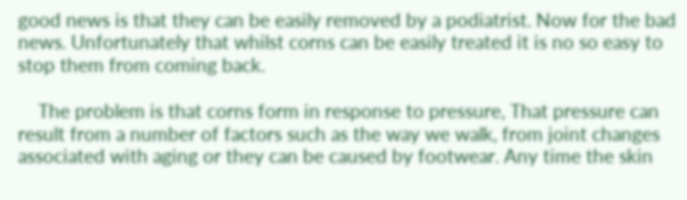good news is that they can be easily removed by a podiatrist. Now for the bad news. Unfortunately that whilst corns can be easily treated it is no so easy to stop them from coming back.

    The problem is that corns form in response to pressure, That pressure can result from a number of factors such as the way we walk, from joint changes associated with aging or they can be caused by footwear. Any time the skin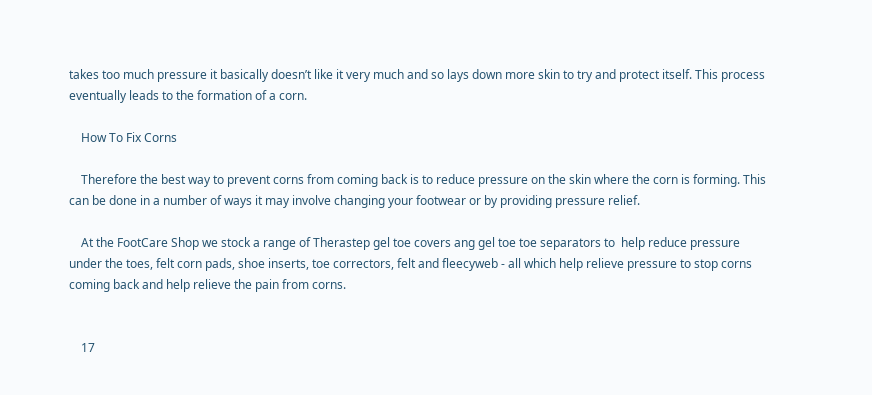takes too much pressure it basically doesn’t like it very much and so lays down more skin to try and protect itself. This process eventually leads to the formation of a corn.

    How To Fix Corns

    Therefore the best way to prevent corns from coming back is to reduce pressure on the skin where the corn is forming. This can be done in a number of ways it may involve changing your footwear or by providing pressure relief.

    At the FootCare Shop we stock a range of Therastep gel toe covers ang gel toe toe separators to  help reduce pressure under the toes, felt corn pads, shoe inserts, toe correctors, felt and fleecyweb - all which help relieve pressure to stop corns coming back and help relieve the pain from corns.


    17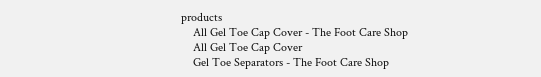products
    All Gel Toe Cap Cover - The Foot Care Shop
    All Gel Toe Cap Cover
    Gel Toe Separators - The Foot Care Shop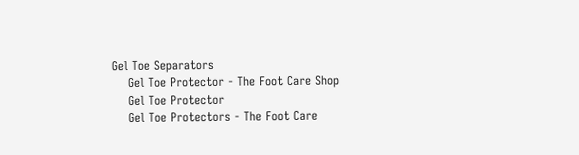Gel Toe Separators
    Gel Toe Protector - The Foot Care Shop
    Gel Toe Protector
    Gel Toe Protectors - The Foot Care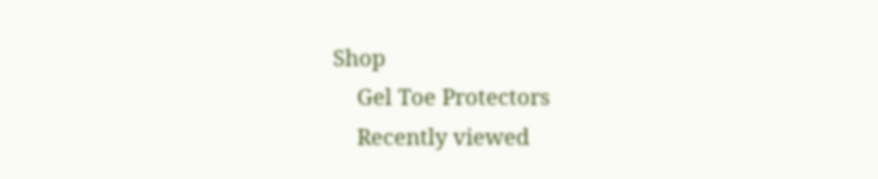Shop
    Gel Toe Protectors
    Recently viewed